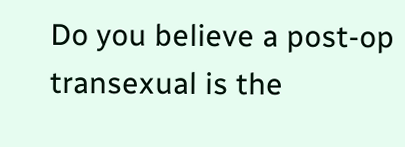Do you believe a post-op transexual is the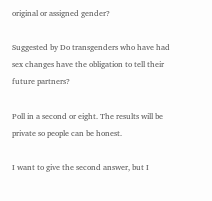original or assigned gender?

Suggested by Do transgenders who have had sex changes have the obligation to tell their future partners?

Poll in a second or eight. The results will be private so people can be honest.

I want to give the second answer, but I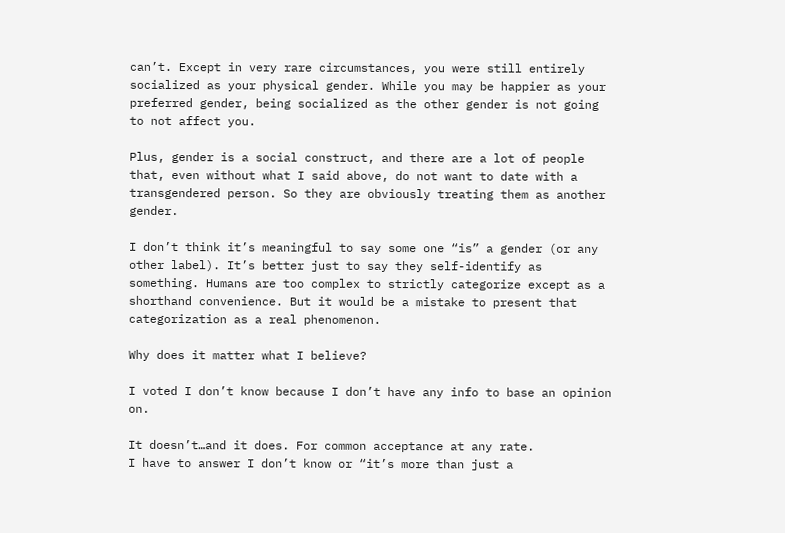can’t. Except in very rare circumstances, you were still entirely socialized as your physical gender. While you may be happier as your preferred gender, being socialized as the other gender is not going to not affect you.

Plus, gender is a social construct, and there are a lot of people that, even without what I said above, do not want to date with a transgendered person. So they are obviously treating them as another gender.

I don’t think it’s meaningful to say some one “is” a gender (or any other label). It’s better just to say they self-identify as something. Humans are too complex to strictly categorize except as a shorthand convenience. But it would be a mistake to present that categorization as a real phenomenon.

Why does it matter what I believe?

I voted I don’t know because I don’t have any info to base an opinion on.

It doesn’t…and it does. For common acceptance at any rate.
I have to answer I don’t know or “it’s more than just a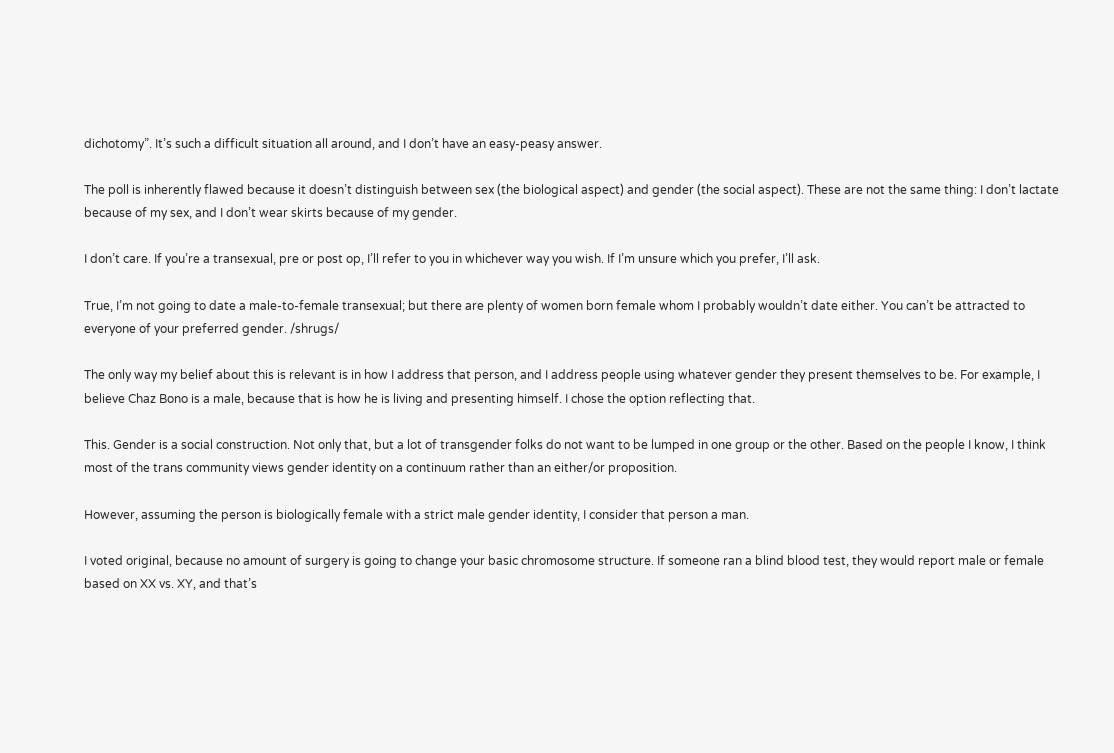dichotomy”. It’s such a difficult situation all around, and I don’t have an easy-peasy answer.

The poll is inherently flawed because it doesn’t distinguish between sex (the biological aspect) and gender (the social aspect). These are not the same thing: I don’t lactate because of my sex, and I don’t wear skirts because of my gender.

I don’t care. If you’re a transexual, pre or post op, I’ll refer to you in whichever way you wish. If I’m unsure which you prefer, I’ll ask.

True, I’m not going to date a male-to-female transexual; but there are plenty of women born female whom I probably wouldn’t date either. You can’t be attracted to everyone of your preferred gender. /shrugs/

The only way my belief about this is relevant is in how I address that person, and I address people using whatever gender they present themselves to be. For example, I believe Chaz Bono is a male, because that is how he is living and presenting himself. I chose the option reflecting that.

This. Gender is a social construction. Not only that, but a lot of transgender folks do not want to be lumped in one group or the other. Based on the people I know, I think most of the trans community views gender identity on a continuum rather than an either/or proposition.

However, assuming the person is biologically female with a strict male gender identity, I consider that person a man.

I voted original, because no amount of surgery is going to change your basic chromosome structure. If someone ran a blind blood test, they would report male or female based on XX vs. XY, and that’s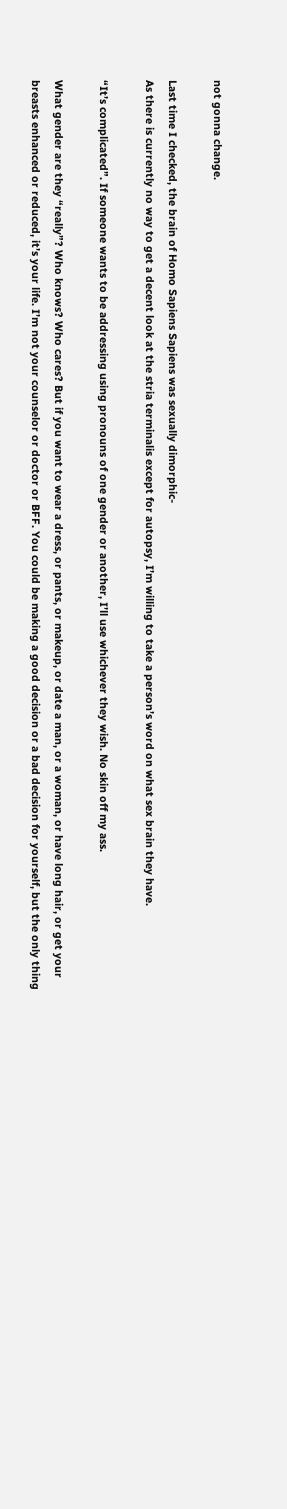not gonna change.

Last time I checked, the brain of Homo Sapiens Sapiens was sexually dimorphic-
As there is currently no way to get a decent look at the stria terminalis except for autopsy, I’m willing to take a person’s word on what sex brain they have.

“It’s complicated”. If someone wants to be addressing using pronouns of one gender or another, I’ll use whichever they wish. No skin off my ass.

What gender are they “really”? Who knows? Who cares? But if you want to wear a dress, or pants, or makeup, or date a man, or a woman, or have long hair, or get your breasts enhanced or reduced, it’s your life. I’m not your counselor or doctor or BFF. You could be making a good decision or a bad decision for yourself, but the only thing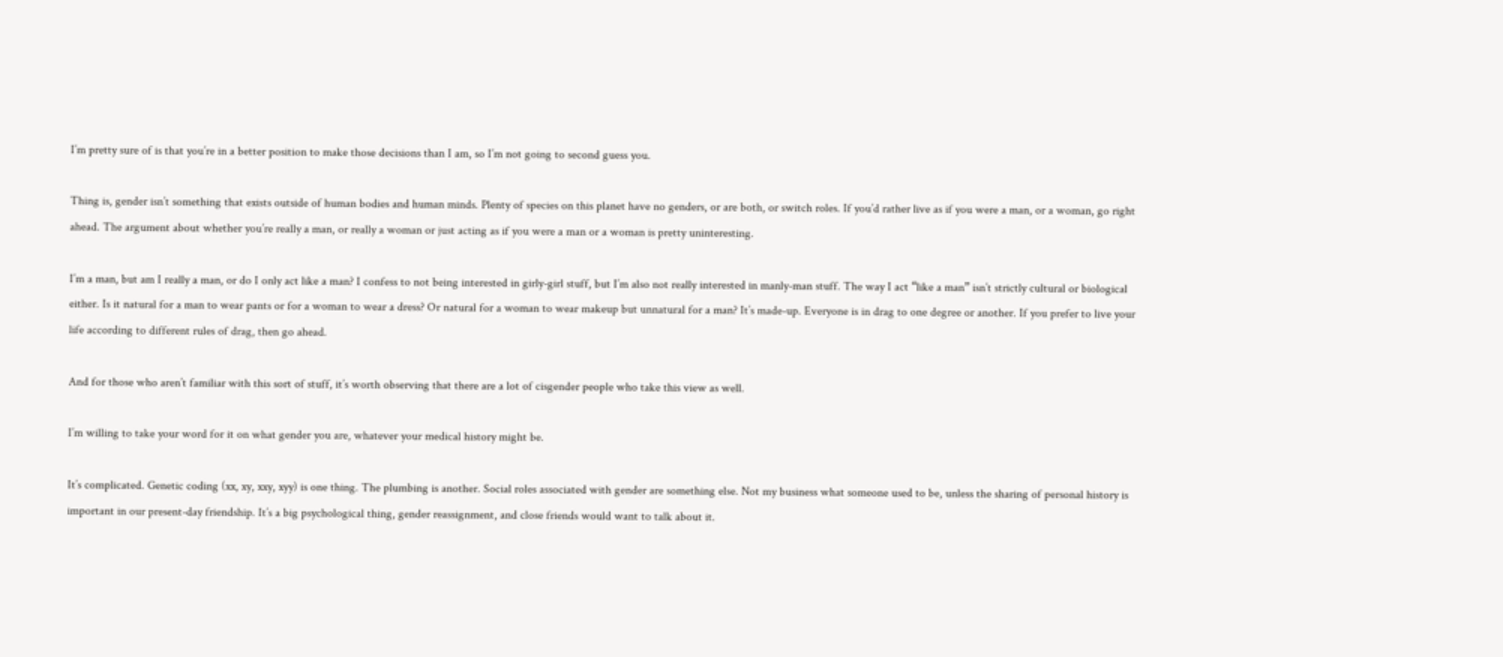I’m pretty sure of is that you’re in a better position to make those decisions than I am, so I’m not going to second guess you.

Thing is, gender isn’t something that exists outside of human bodies and human minds. Plenty of species on this planet have no genders, or are both, or switch roles. If you’d rather live as if you were a man, or a woman, go right ahead. The argument about whether you’re really a man, or really a woman or just acting as if you were a man or a woman is pretty uninteresting.

I’m a man, but am I really a man, or do I only act like a man? I confess to not being interested in girly-girl stuff, but I’m also not really interested in manly-man stuff. The way I act “like a man” isn’t strictly cultural or biological either. Is it natural for a man to wear pants or for a woman to wear a dress? Or natural for a woman to wear makeup but unnatural for a man? It’s made-up. Everyone is in drag to one degree or another. If you prefer to live your life according to different rules of drag, then go ahead.

And for those who aren’t familiar with this sort of stuff, it’s worth observing that there are a lot of cisgender people who take this view as well.

I’m willing to take your word for it on what gender you are, whatever your medical history might be.

It’s complicated. Genetic coding (xx, xy, xxy, xyy) is one thing. The plumbing is another. Social roles associated with gender are something else. Not my business what someone used to be, unless the sharing of personal history is important in our present-day friendship. It’s a big psychological thing, gender reassignment, and close friends would want to talk about it.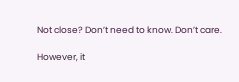Not close? Don’t need to know. Don’t care.

However, it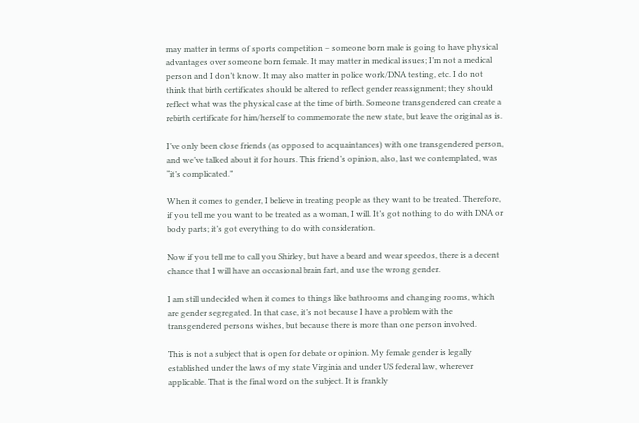may matter in terms of sports competition – someone born male is going to have physical advantages over someone born female. It may matter in medical issues; I’m not a medical person and I don’t know. It may also matter in police work/DNA testing, etc. I do not think that birth certificates should be altered to reflect gender reassignment; they should reflect what was the physical case at the time of birth. Someone transgendered can create a rebirth certificate for him/herself to commemorate the new state, but leave the original as is.

I’ve only been close friends (as opposed to acquaintances) with one transgendered person, and we’ve talked about it for hours. This friend’s opinion, also, last we contemplated, was “it’s complicated.”

When it comes to gender, I believe in treating people as they want to be treated. Therefore, if you tell me you want to be treated as a woman, I will. It’s got nothing to do with DNA or body parts; it’s got everything to do with consideration.

Now if you tell me to call you Shirley, but have a beard and wear speedos, there is a decent chance that I will have an occasional brain fart, and use the wrong gender.

I am still undecided when it comes to things like bathrooms and changing rooms, which are gender segregated. In that case, it’s not because I have a problem with the transgendered persons wishes, but because there is more than one person involved.

This is not a subject that is open for debate or opinion. My female gender is legally established under the laws of my state Virginia and under US federal law, wherever applicable. That is the final word on the subject. It is frankly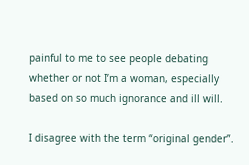painful to me to see people debating whether or not I’m a woman, especially based on so much ignorance and ill will.

I disagree with the term “original gender”.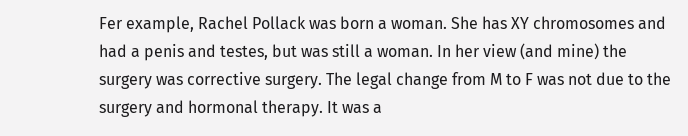Fer example, Rachel Pollack was born a woman. She has XY chromosomes and had a penis and testes, but was still a woman. In her view (and mine) the surgery was corrective surgery. The legal change from M to F was not due to the surgery and hormonal therapy. It was a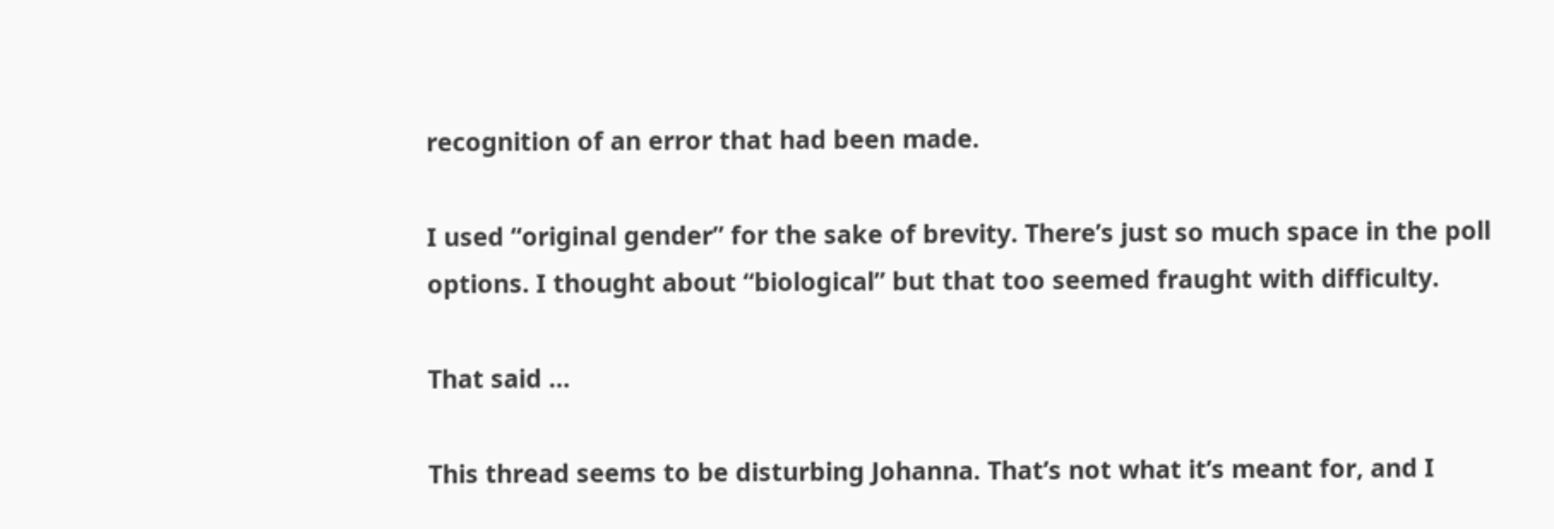recognition of an error that had been made.

I used “original gender” for the sake of brevity. There’s just so much space in the poll options. I thought about “biological” but that too seemed fraught with difficulty.

That said …

This thread seems to be disturbing Johanna. That’s not what it’s meant for, and I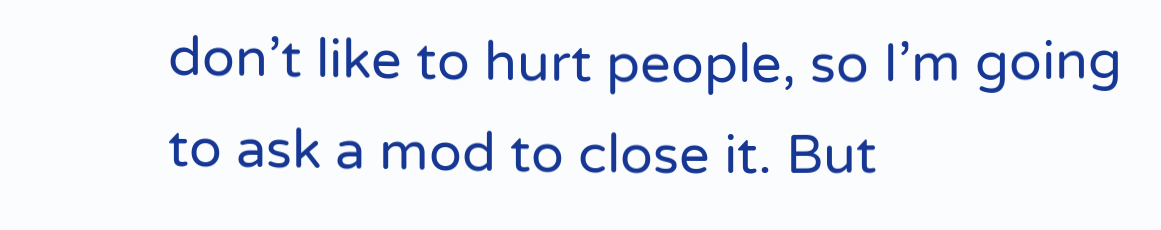don’t like to hurt people, so I’m going to ask a mod to close it. But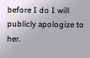before I do I will publicly apologize to her.